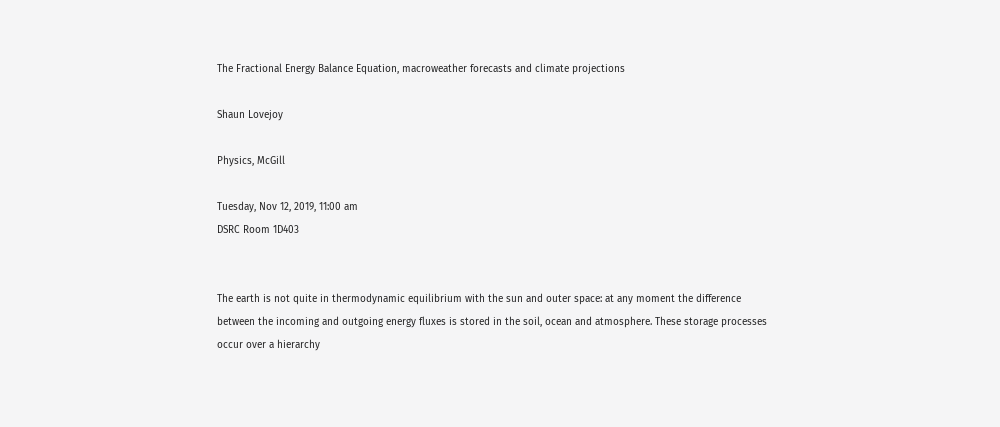The Fractional Energy Balance Equation, macroweather forecasts and climate projections

Shaun Lovejoy

Physics, McGill

Tuesday, Nov 12, 2019, 11:00 am
DSRC Room 1D403


The earth is not quite in thermodynamic equilibrium with the sun and outer space: at any moment the difference between the incoming and outgoing energy fluxes is stored in the soil, ocean and atmosphere. These storage processes occur over a hierarchy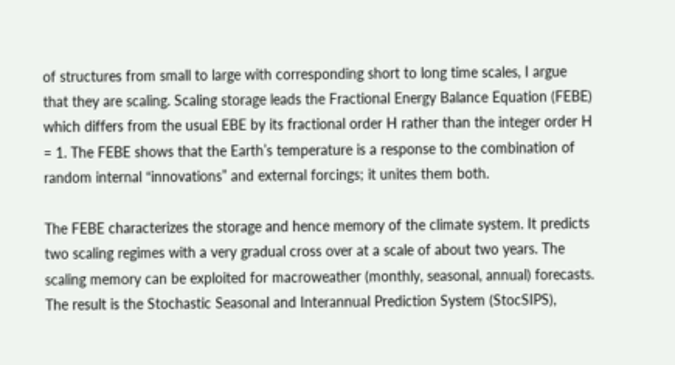of structures from small to large with corresponding short to long time scales, I argue that they are scaling. Scaling storage leads the Fractional Energy Balance Equation (FEBE) which differs from the usual EBE by its fractional order H rather than the integer order H = 1. The FEBE shows that the Earth’s temperature is a response to the combination of random internal “innovations” and external forcings; it unites them both.

The FEBE characterizes the storage and hence memory of the climate system. It predicts two scaling regimes with a very gradual cross over at a scale of about two years. The scaling memory can be exploited for macroweather (monthly, seasonal, annual) forecasts. The result is the Stochastic Seasonal and Interannual Prediction System (StocSIPS),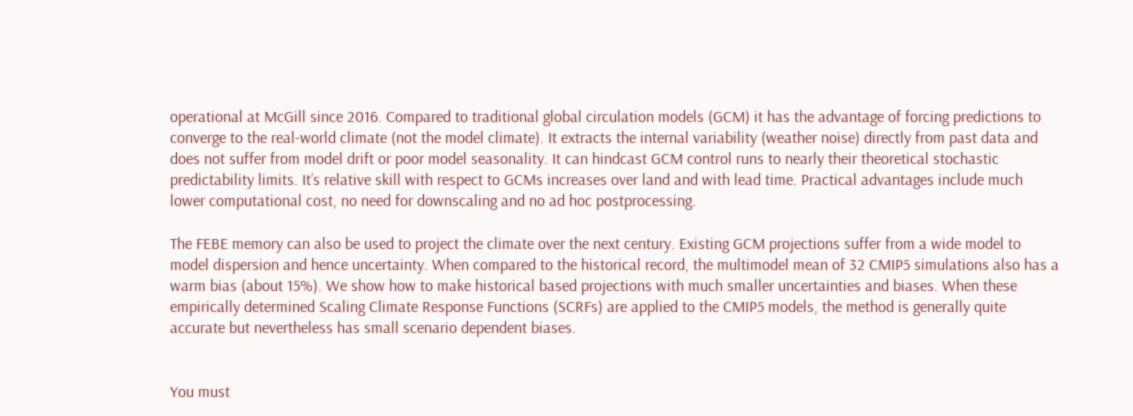operational at McGill since 2016. Compared to traditional global circulation models (GCM) it has the advantage of forcing predictions to converge to the real-world climate (not the model climate). It extracts the internal variability (weather noise) directly from past data and does not suffer from model drift or poor model seasonality. It can hindcast GCM control runs to nearly their theoretical stochastic predictability limits. It’s relative skill with respect to GCMs increases over land and with lead time. Practical advantages include much lower computational cost, no need for downscaling and no ad hoc postprocessing.

The FEBE memory can also be used to project the climate over the next century. Existing GCM projections suffer from a wide model to model dispersion and hence uncertainty. When compared to the historical record, the multimodel mean of 32 CMIP5 simulations also has a warm bias (about 15%). We show how to make historical based projections with much smaller uncertainties and biases. When these empirically determined Scaling Climate Response Functions (SCRFs) are applied to the CMIP5 models, the method is generally quite accurate but nevertheless has small scenario dependent biases.


You must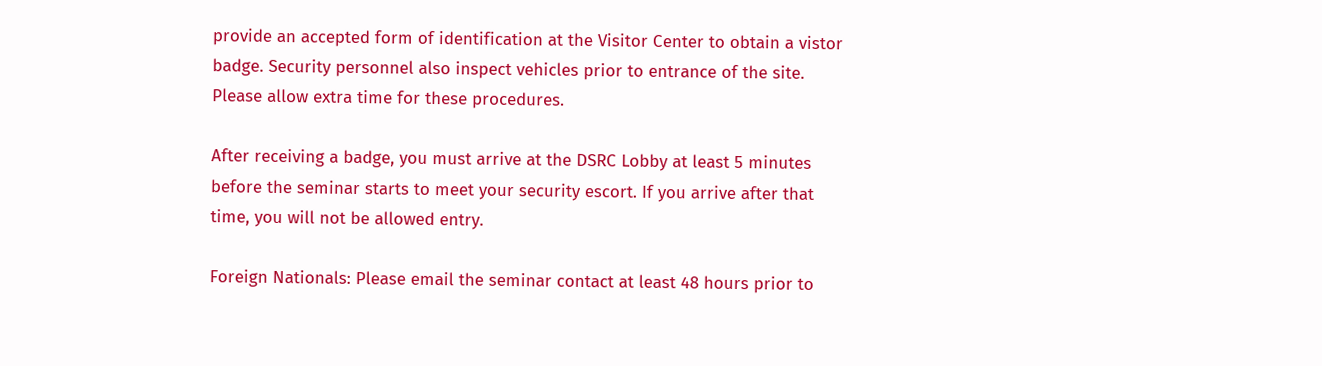provide an accepted form of identification at the Visitor Center to obtain a vistor badge. Security personnel also inspect vehicles prior to entrance of the site. Please allow extra time for these procedures.

After receiving a badge, you must arrive at the DSRC Lobby at least 5 minutes before the seminar starts to meet your security escort. If you arrive after that time, you will not be allowed entry.

Foreign Nationals: Please email the seminar contact at least 48 hours prior to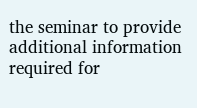the seminar to provide additional information required for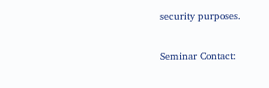security purposes.

Seminar Contact: